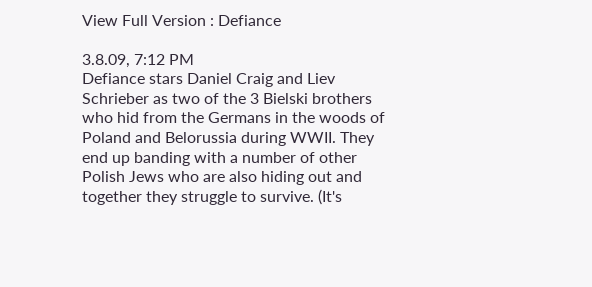View Full Version : Defiance

3.8.09, 7:12 PM
Defiance stars Daniel Craig and Liev Schrieber as two of the 3 Bielski brothers who hid from the Germans in the woods of Poland and Belorussia during WWII. They end up banding with a number of other Polish Jews who are also hiding out and together they struggle to survive. (It's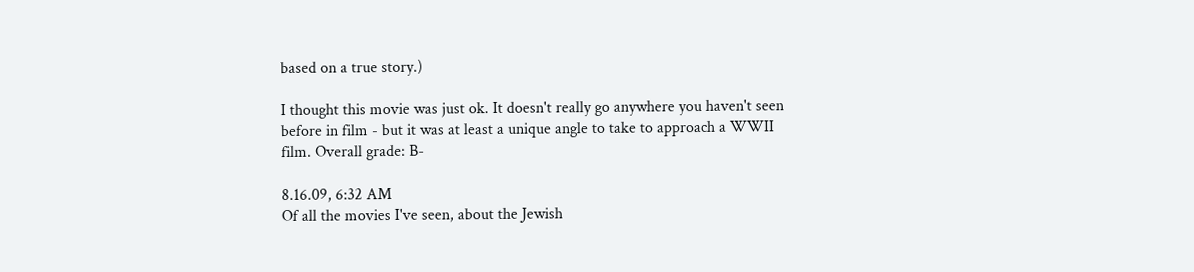based on a true story.)

I thought this movie was just ok. It doesn't really go anywhere you haven't seen before in film - but it was at least a unique angle to take to approach a WWII film. Overall grade: B-

8.16.09, 6:32 AM
Of all the movies I've seen, about the Jewish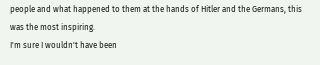people and what happened to them at the hands of Hitler and the Germans, this was the most inspiring.
I'm sure I wouldn't have been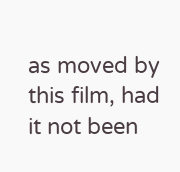as moved by this film, had it not been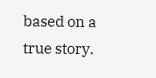based on a true story.